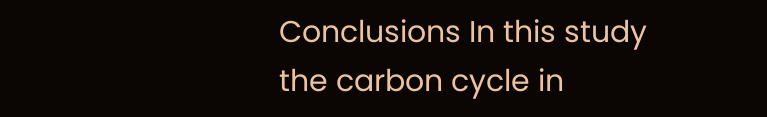Conclusions In this study the carbon cycle in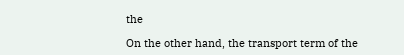the

On the other hand, the transport term of the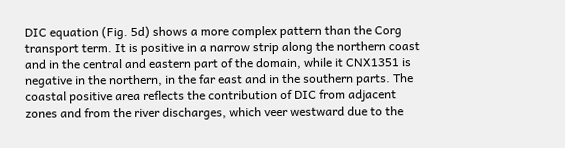DIC equation (Fig. 5d) shows a more complex pattern than the Corg transport term. It is positive in a narrow strip along the northern coast and in the central and eastern part of the domain, while it CNX1351 is negative in the northern, in the far east and in the southern parts. The coastal positive area reflects the contribution of DIC from adjacent zones and from the river discharges, which veer westward due to the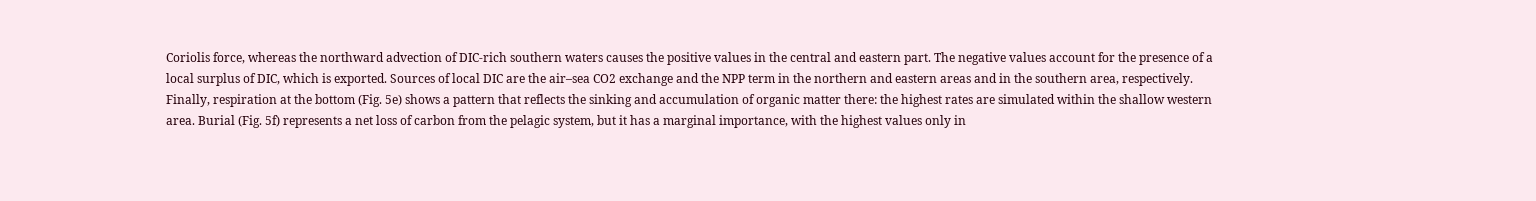Coriolis force, whereas the northward advection of DIC-rich southern waters causes the positive values in the central and eastern part. The negative values account for the presence of a local surplus of DIC, which is exported. Sources of local DIC are the air–sea CO2 exchange and the NPP term in the northern and eastern areas and in the southern area, respectively.
Finally, respiration at the bottom (Fig. 5e) shows a pattern that reflects the sinking and accumulation of organic matter there: the highest rates are simulated within the shallow western area. Burial (Fig. 5f) represents a net loss of carbon from the pelagic system, but it has a marginal importance, with the highest values only in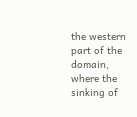the western part of the domain, where the sinking of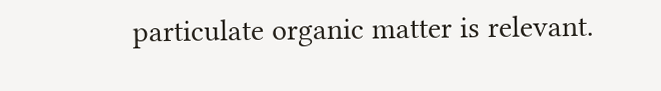particulate organic matter is relevant.